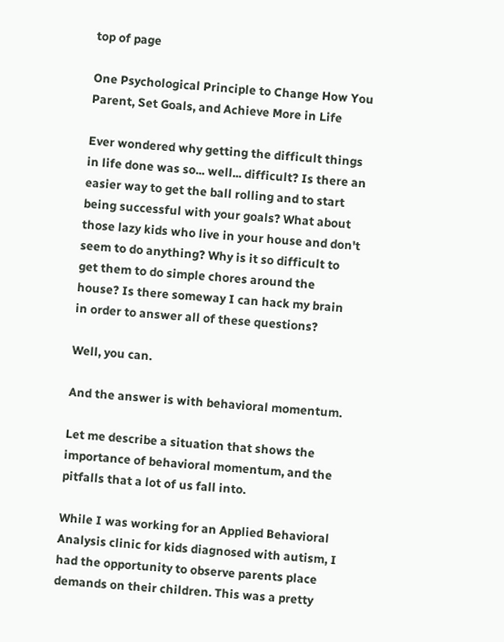top of page

One Psychological Principle to Change How You Parent, Set Goals, and Achieve More in Life

Ever wondered why getting the difficult things in life done was so... well... difficult? Is there an easier way to get the ball rolling and to start being successful with your goals? What about those lazy kids who live in your house and don't seem to do anything? Why is it so difficult to get them to do simple chores around the house? Is there someway I can hack my brain in order to answer all of these questions?

Well, you can.

And the answer is with behavioral momentum.

Let me describe a situation that shows the importance of behavioral momentum, and the pitfalls that a lot of us fall into.

While I was working for an Applied Behavioral Analysis clinic for kids diagnosed with autism, I had the opportunity to observe parents place demands on their children. This was a pretty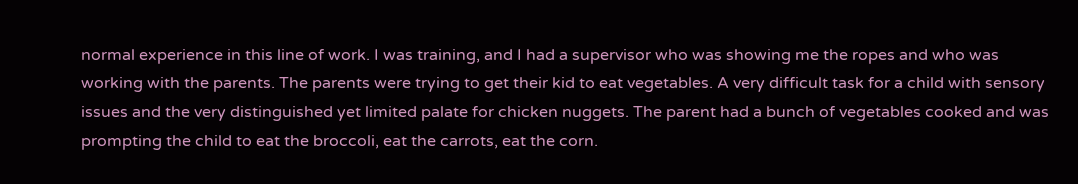normal experience in this line of work. I was training, and I had a supervisor who was showing me the ropes and who was working with the parents. The parents were trying to get their kid to eat vegetables. A very difficult task for a child with sensory issues and the very distinguished yet limited palate for chicken nuggets. The parent had a bunch of vegetables cooked and was prompting the child to eat the broccoli, eat the carrots, eat the corn.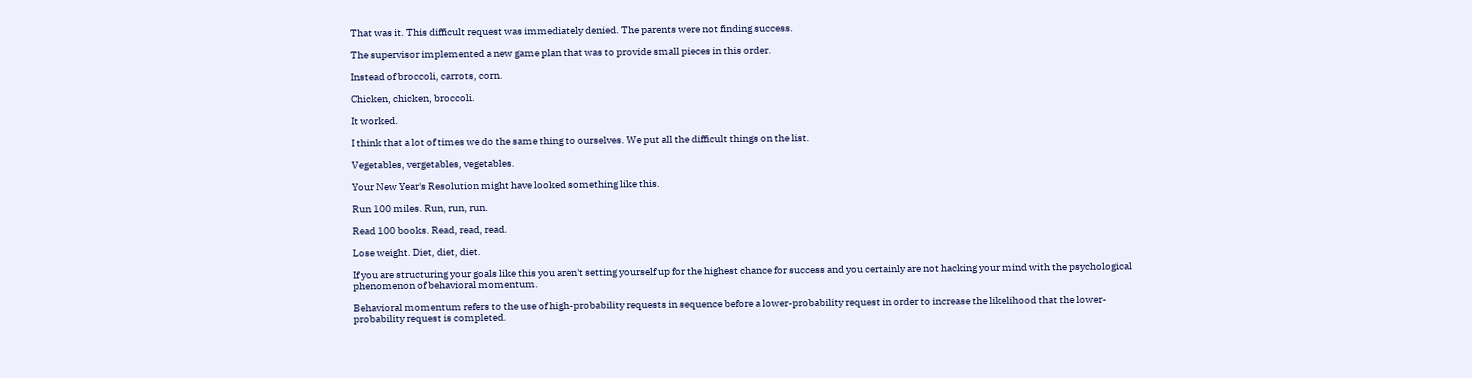That was it. This difficult request was immediately denied. The parents were not finding success.

The supervisor implemented a new game plan that was to provide small pieces in this order.

Instead of broccoli, carrots, corn.

Chicken, chicken, broccoli.

It worked.

I think that a lot of times we do the same thing to ourselves. We put all the difficult things on the list.

Vegetables, vergetables, vegetables.

Your New Year's Resolution might have looked something like this.

Run 100 miles. Run, run, run.

Read 100 books. Read, read, read.

Lose weight. Diet, diet, diet.

If you are structuring your goals like this you aren't setting yourself up for the highest chance for success and you certainly are not hacking your mind with the psychological phenomenon of behavioral momentum.

Behavioral momentum refers to the use of high-probability requests in sequence before a lower-probability request in order to increase the likelihood that the lower-probability request is completed.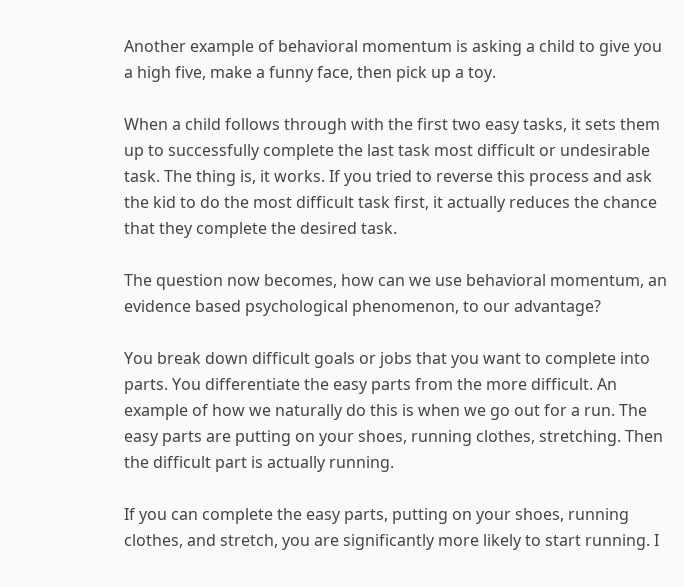Another example of behavioral momentum is asking a child to give you a high five, make a funny face, then pick up a toy.

When a child follows through with the first two easy tasks, it sets them up to successfully complete the last task most difficult or undesirable task. The thing is, it works. If you tried to reverse this process and ask the kid to do the most difficult task first, it actually reduces the chance that they complete the desired task.

The question now becomes, how can we use behavioral momentum, an evidence based psychological phenomenon, to our advantage?

You break down difficult goals or jobs that you want to complete into parts. You differentiate the easy parts from the more difficult. An example of how we naturally do this is when we go out for a run. The easy parts are putting on your shoes, running clothes, stretching. Then the difficult part is actually running.

If you can complete the easy parts, putting on your shoes, running clothes, and stretch, you are significantly more likely to start running. I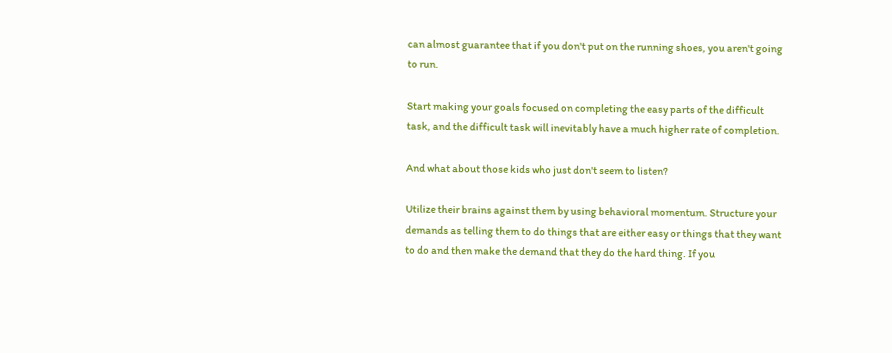can almost guarantee that if you don't put on the running shoes, you aren't going to run.

Start making your goals focused on completing the easy parts of the difficult task, and the difficult task will inevitably have a much higher rate of completion.

And what about those kids who just don't seem to listen?

Utilize their brains against them by using behavioral momentum. Structure your demands as telling them to do things that are either easy or things that they want to do and then make the demand that they do the hard thing. If you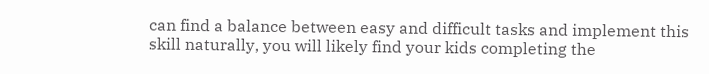can find a balance between easy and difficult tasks and implement this skill naturally, you will likely find your kids completing the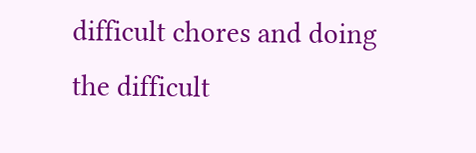difficult chores and doing the difficult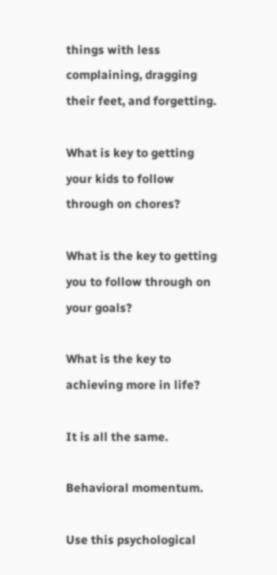things with less complaining, dragging their feet, and forgetting.

What is key to getting your kids to follow through on chores?

What is the key to getting you to follow through on your goals?

What is the key to achieving more in life?

It is all the same.

Behavioral momentum.

Use this psychological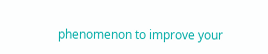phenomenon to improve your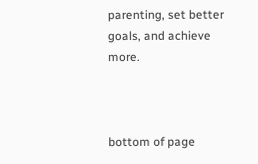parenting, set better goals, and achieve more.



bottom of page